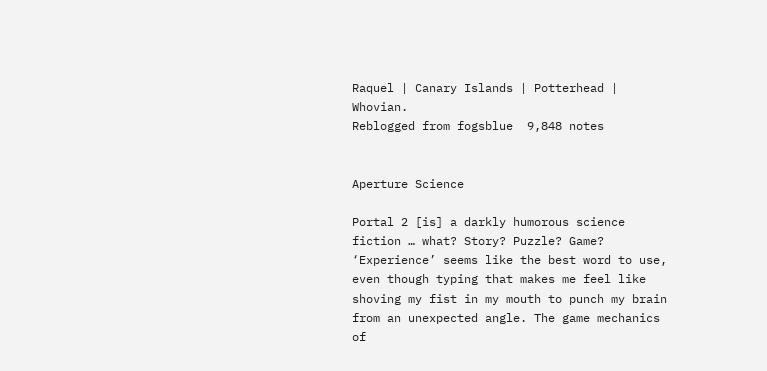Raquel | Canary Islands | Potterhead | Whovian.
Reblogged from fogsblue  9,848 notes


Aperture Science

Portal 2 [is] a darkly humorous science fiction … what? Story? Puzzle? Game? ‘Experience’ seems like the best word to use, even though typing that makes me feel like shoving my fist in my mouth to punch my brain from an unexpected angle. The game mechanics of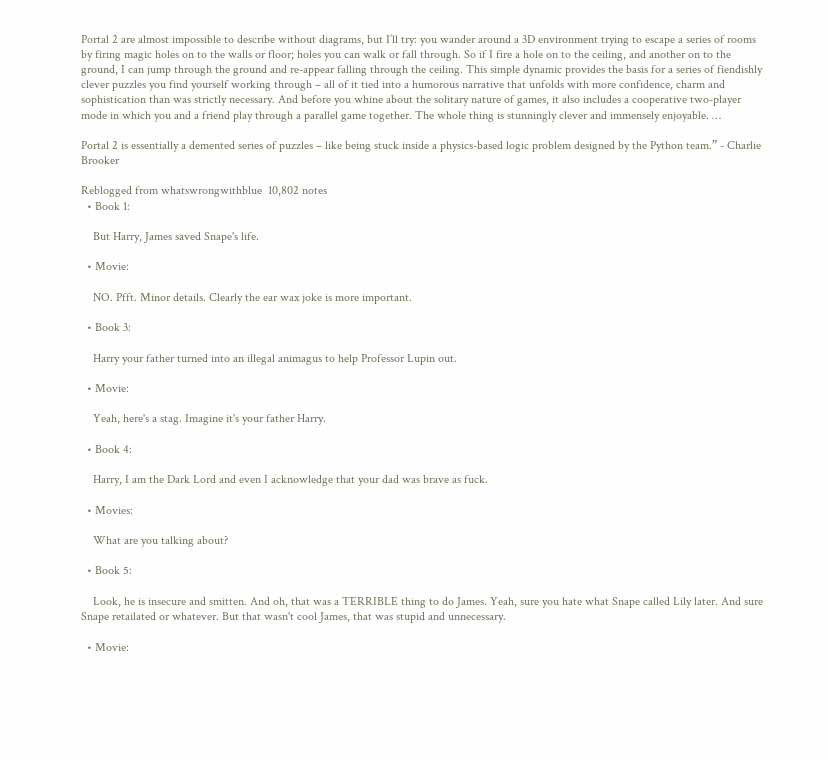Portal 2 are almost impossible to describe without diagrams, but I’ll try: you wander around a 3D environment trying to escape a series of rooms by firing magic holes on to the walls or floor; holes you can walk or fall through. So if I fire a hole on to the ceiling, and another on to the ground, I can jump through the ground and re-appear falling through the ceiling. This simple dynamic provides the basis for a series of fiendishly clever puzzles you find yourself working through – all of it tied into a humorous narrative that unfolds with more confidence, charm and sophistication than was strictly necessary. And before you whine about the solitary nature of games, it also includes a cooperative two-player mode in which you and a friend play through a parallel game together. The whole thing is stunningly clever and immensely enjoyable. …

Portal 2 is essentially a demented series of puzzles – like being stuck inside a physics-based logic problem designed by the Python team.” - Charlie Brooker

Reblogged from whatswrongwithblue  10,802 notes
  • Book 1:

    But Harry, James saved Snape's life.

  • Movie:

    NO. Pfft. Minor details. Clearly the ear wax joke is more important.

  • Book 3:

    Harry your father turned into an illegal animagus to help Professor Lupin out.

  • Movie:

    Yeah, here's a stag. Imagine it's your father Harry.

  • Book 4:

    Harry, I am the Dark Lord and even I acknowledge that your dad was brave as fuck.

  • Movies:

    What are you talking about?

  • Book 5:

    Look, he is insecure and smitten. And oh, that was a TERRIBLE thing to do James. Yeah, sure you hate what Snape called Lily later. And sure Snape retailated or whatever. But that wasn't cool James, that was stupid and unnecessary.

  • Movie: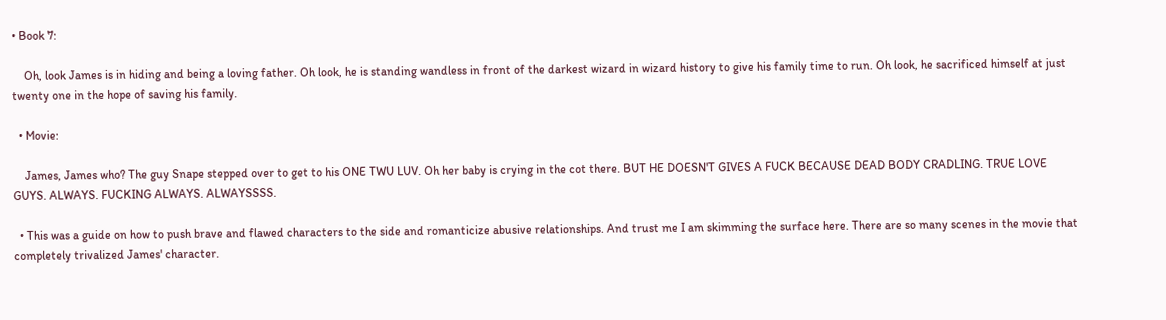• Book 7:

    Oh, look James is in hiding and being a loving father. Oh look, he is standing wandless in front of the darkest wizard in wizard history to give his family time to run. Oh look, he sacrificed himself at just twenty one in the hope of saving his family.

  • Movie:

    James, James who? The guy Snape stepped over to get to his ONE TWU LUV. Oh her baby is crying in the cot there. BUT HE DOESN'T GIVES A FUCK BECAUSE DEAD BODY CRADLING. TRUE LOVE GUYS. ALWAYS. FUCKING ALWAYS. ALWAYSSSS.

  • This was a guide on how to push brave and flawed characters to the side and romanticize abusive relationships. And trust me I am skimming the surface here. There are so many scenes in the movie that completely trivalized James' character.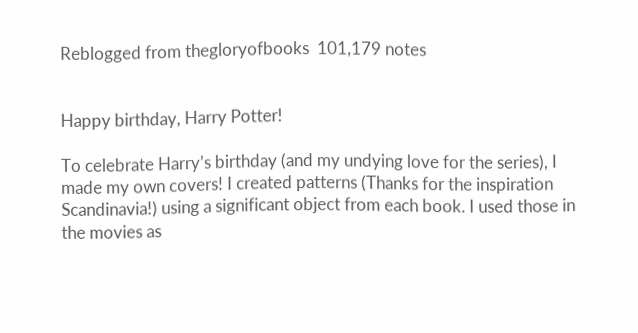Reblogged from thegloryofbooks  101,179 notes


Happy birthday, Harry Potter!

To celebrate Harry’s birthday (and my undying love for the series), I made my own covers! I created patterns (Thanks for the inspiration Scandinavia!) using a significant object from each book. I used those in the movies as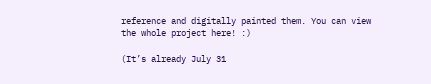reference and digitally painted them. You can view the whole project here! :)

(It’s already July 31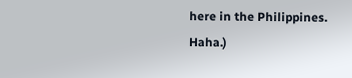here in the Philippines. Haha.)